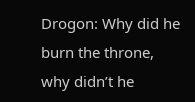Drogon: Why did he burn the throne, why didn’t he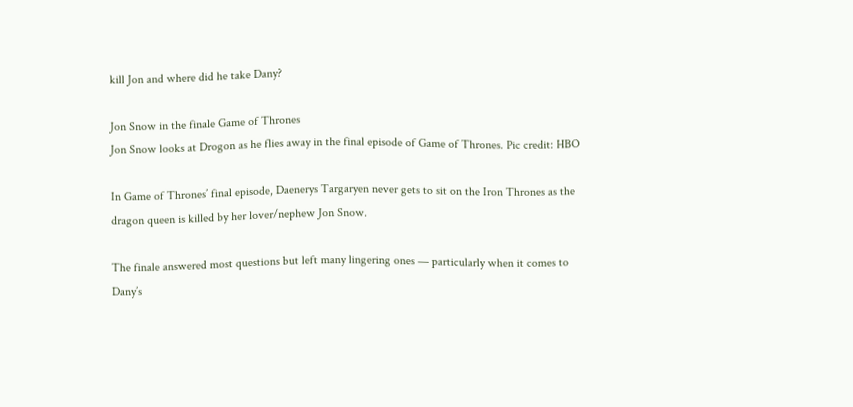kill Jon and where did he take Dany?

Jon Snow in the finale Game of Thrones
Jon Snow looks at Drogon as he flies away in the final episode of Game of Thrones. Pic credit: HBO

In Game of Thrones’ final episode, Daenerys Targaryen never gets to sit on the Iron Thrones as the dragon queen is killed by her lover/nephew Jon Snow.

The finale answered most questions but left many lingering ones — particularly when it comes to Dany’s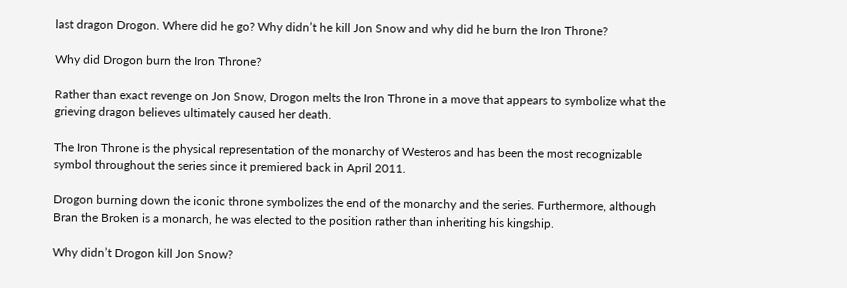last dragon Drogon. Where did he go? Why didn’t he kill Jon Snow and why did he burn the Iron Throne?

Why did Drogon burn the Iron Throne?

Rather than exact revenge on Jon Snow, Drogon melts the Iron Throne in a move that appears to symbolize what the grieving dragon believes ultimately caused her death.

The Iron Throne is the physical representation of the monarchy of Westeros and has been the most recognizable symbol throughout the series since it premiered back in April 2011.

Drogon burning down the iconic throne symbolizes the end of the monarchy and the series. Furthermore, although Bran the Broken is a monarch, he was elected to the position rather than inheriting his kingship.

Why didn’t Drogon kill Jon Snow?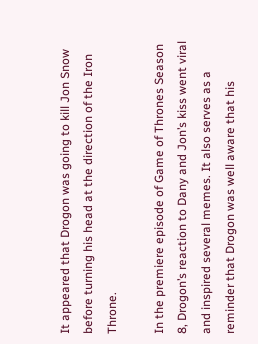It appeared that Drogon was going to kill Jon Snow before turning his head at the direction of the Iron Throne.

In the premiere episode of Game of Thrones Season 8, Drogon’s reaction to Dany and Jon’s kiss went viral and inspired several memes. It also serves as a reminder that Drogon was well aware that his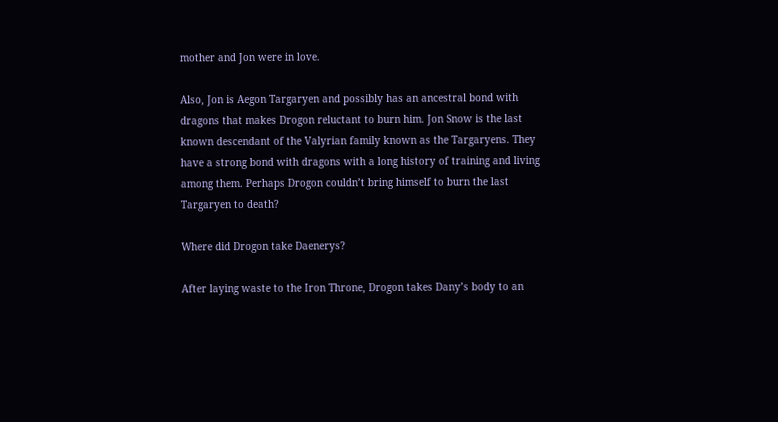mother and Jon were in love.

Also, Jon is Aegon Targaryen and possibly has an ancestral bond with dragons that makes Drogon reluctant to burn him. Jon Snow is the last known descendant of the Valyrian family known as the Targaryens. They have a strong bond with dragons with a long history of training and living among them. Perhaps Drogon couldn’t bring himself to burn the last Targaryen to death?

Where did Drogon take Daenerys?

After laying waste to the Iron Throne, Drogon takes Dany’s body to an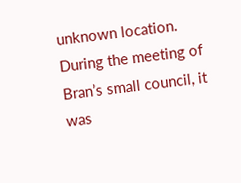unknown location. During the meeting of Bran’s small council, it was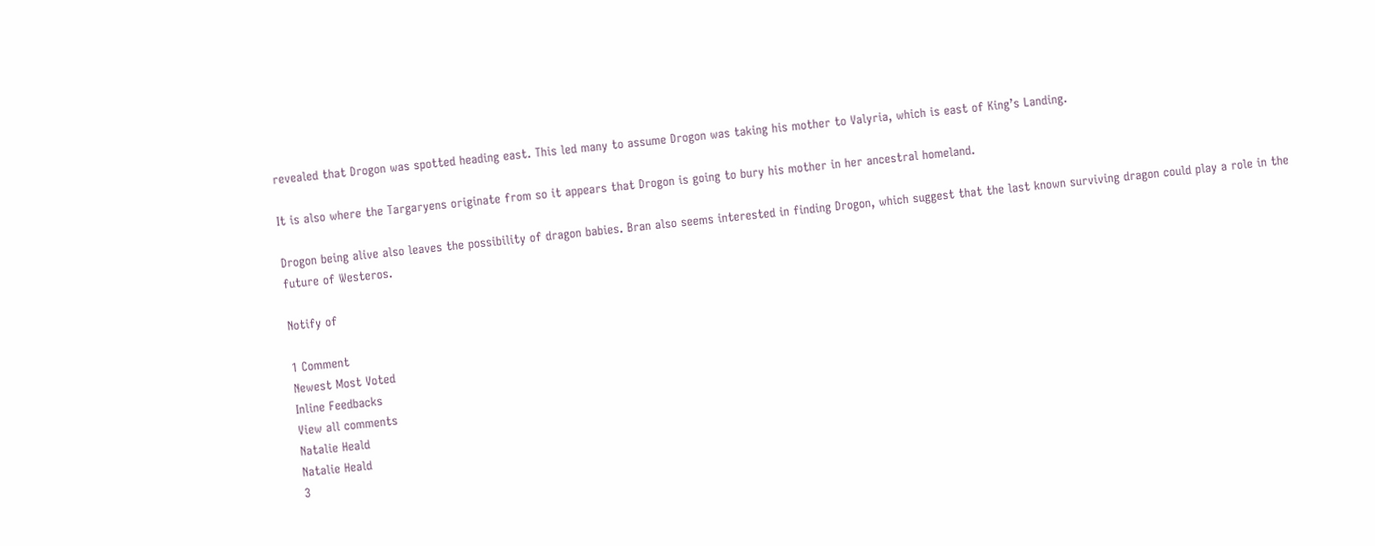revealed that Drogon was spotted heading east. This led many to assume Drogon was taking his mother to Valyria, which is east of King’s Landing.

It is also where the Targaryens originate from so it appears that Drogon is going to bury his mother in her ancestral homeland.

Drogon being alive also leaves the possibility of dragon babies. Bran also seems interested in finding Drogon, which suggest that the last known surviving dragon could play a role in the future of Westeros.

Notify of

1 Comment
Newest Most Voted
Inline Feedbacks
View all comments
Natalie Heald
Natalie Heald
3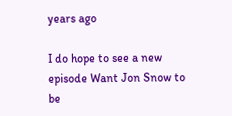years ago

I do hope to see a new episode Want Jon Snow to be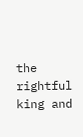the rightful king and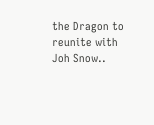the Dragon to reunite with Joh Snow..